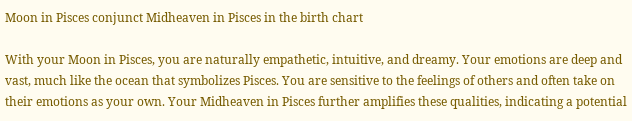Moon in Pisces conjunct Midheaven in Pisces in the birth chart

With your Moon in Pisces, you are naturally empathetic, intuitive, and dreamy. Your emotions are deep and vast, much like the ocean that symbolizes Pisces. You are sensitive to the feelings of others and often take on their emotions as your own. Your Midheaven in Pisces further amplifies these qualities, indicating a potential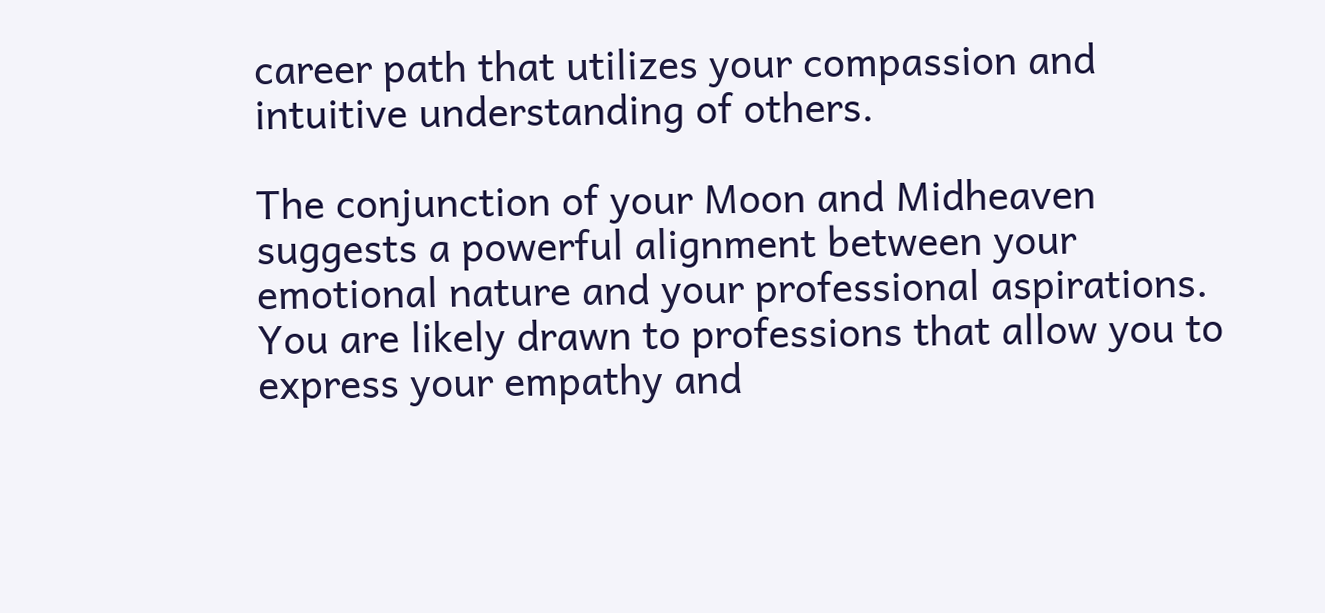career path that utilizes your compassion and intuitive understanding of others.

The conjunction of your Moon and Midheaven suggests a powerful alignment between your emotional nature and your professional aspirations. You are likely drawn to professions that allow you to express your empathy and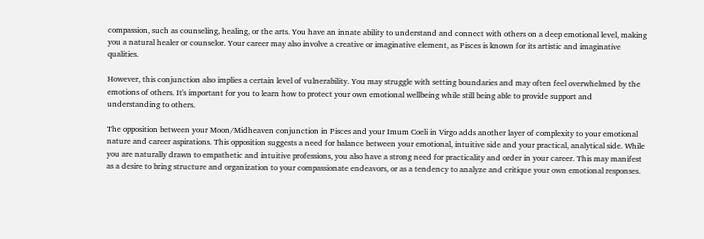compassion, such as counseling, healing, or the arts. You have an innate ability to understand and connect with others on a deep emotional level, making you a natural healer or counselor. Your career may also involve a creative or imaginative element, as Pisces is known for its artistic and imaginative qualities.

However, this conjunction also implies a certain level of vulnerability. You may struggle with setting boundaries and may often feel overwhelmed by the emotions of others. It's important for you to learn how to protect your own emotional wellbeing while still being able to provide support and understanding to others.

The opposition between your Moon/Midheaven conjunction in Pisces and your Imum Coeli in Virgo adds another layer of complexity to your emotional nature and career aspirations. This opposition suggests a need for balance between your emotional, intuitive side and your practical, analytical side. While you are naturally drawn to empathetic and intuitive professions, you also have a strong need for practicality and order in your career. This may manifest as a desire to bring structure and organization to your compassionate endeavors, or as a tendency to analyze and critique your own emotional responses.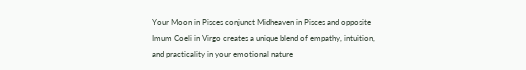Your Moon in Pisces conjunct Midheaven in Pisces and opposite Imum Coeli in Virgo creates a unique blend of empathy, intuition, and practicality in your emotional nature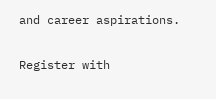and career aspirations.

Register with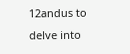12andus to delve into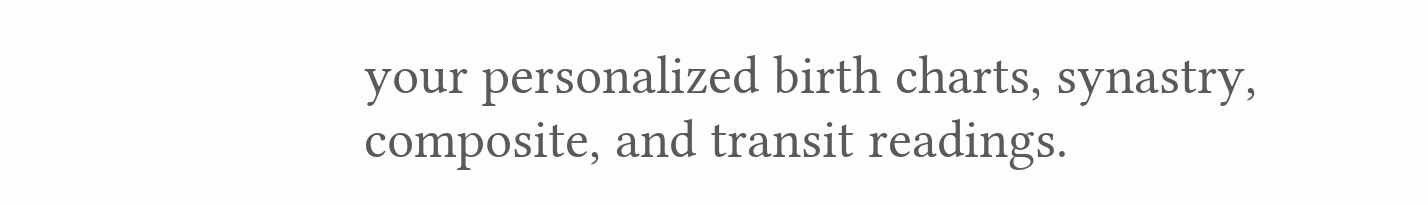your personalized birth charts, synastry, composite, and transit readings.